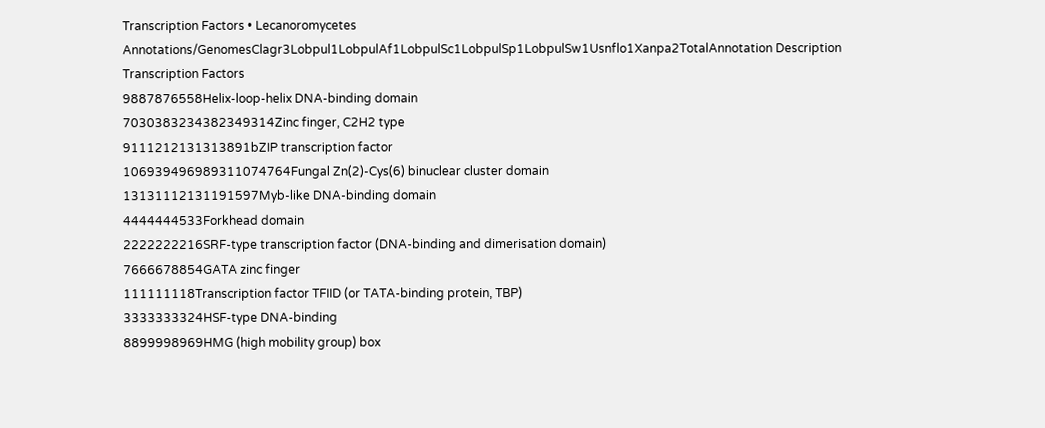Transcription Factors • Lecanoromycetes
Annotations/GenomesClagr3Lobpul1LobpulAf1LobpulSc1LobpulSp1LobpulSw1Usnflo1Xanpa2TotalAnnotation Description
Transcription Factors
9887876558Helix-loop-helix DNA-binding domain
7030383234382349314Zinc finger, C2H2 type
9111212131313891bZIP transcription factor
106939496989311074764Fungal Zn(2)-Cys(6) binuclear cluster domain
13131112131191597Myb-like DNA-binding domain
4444444533Forkhead domain
2222222216SRF-type transcription factor (DNA-binding and dimerisation domain)
7666678854GATA zinc finger
111111118Transcription factor TFIID (or TATA-binding protein, TBP)
3333333324HSF-type DNA-binding
8899998969HMG (high mobility group) box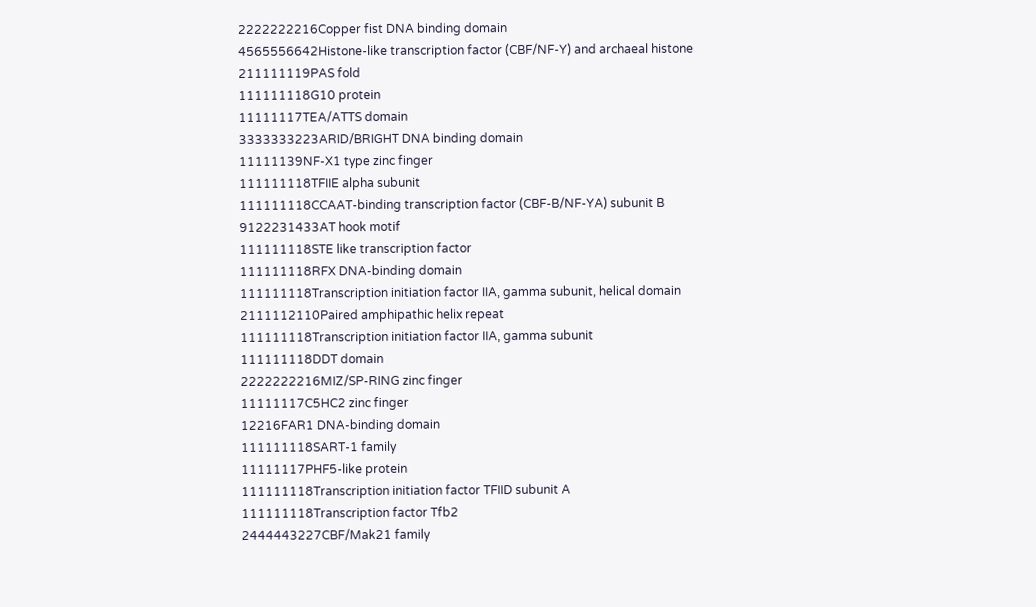2222222216Copper fist DNA binding domain
4565556642Histone-like transcription factor (CBF/NF-Y) and archaeal histone
211111119PAS fold
111111118G10 protein
11111117TEA/ATTS domain
3333333223ARID/BRIGHT DNA binding domain
11111139NF-X1 type zinc finger
111111118TFIIE alpha subunit
111111118CCAAT-binding transcription factor (CBF-B/NF-YA) subunit B
9122231433AT hook motif
111111118STE like transcription factor
111111118RFX DNA-binding domain
111111118Transcription initiation factor IIA, gamma subunit, helical domain
2111112110Paired amphipathic helix repeat
111111118Transcription initiation factor IIA, gamma subunit
111111118DDT domain
2222222216MIZ/SP-RING zinc finger
11111117C5HC2 zinc finger
12216FAR1 DNA-binding domain
111111118SART-1 family
11111117PHF5-like protein
111111118Transcription initiation factor TFIID subunit A
111111118Transcription factor Tfb2
2444443227CBF/Mak21 family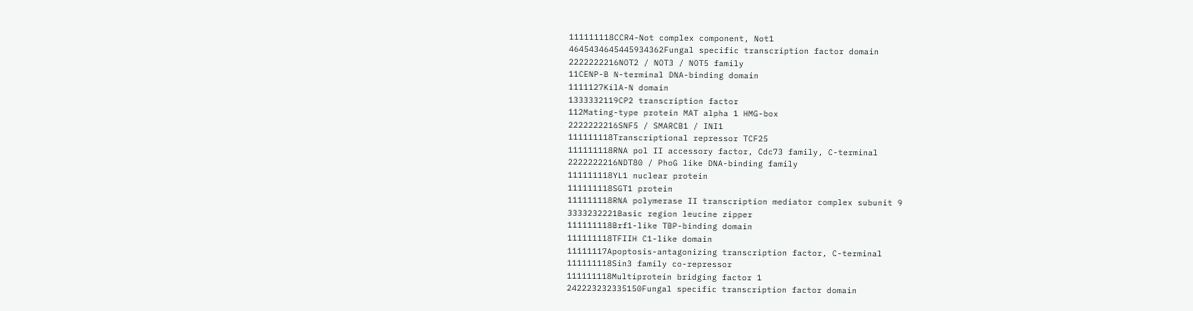111111118CCR4-Not complex component, Not1
4645434645445934362Fungal specific transcription factor domain
2222222216NOT2 / NOT3 / NOT5 family
11CENP-B N-terminal DNA-binding domain
1111127KilA-N domain
1333332119CP2 transcription factor
112Mating-type protein MAT alpha 1 HMG-box
2222222216SNF5 / SMARCB1 / INI1
111111118Transcriptional repressor TCF25
111111118RNA pol II accessory factor, Cdc73 family, C-terminal
2222222216NDT80 / PhoG like DNA-binding family
111111118YL1 nuclear protein
111111118SGT1 protein
111111118RNA polymerase II transcription mediator complex subunit 9
3333232221Basic region leucine zipper
111111118Brf1-like TBP-binding domain
111111118TFIIH C1-like domain
11111117Apoptosis-antagonizing transcription factor, C-terminal
111111118Sin3 family co-repressor
111111118Multiprotein bridging factor 1
242223232335150Fungal specific transcription factor domain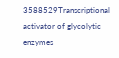3588529Transcriptional activator of glycolytic enzymes